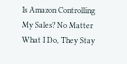Is Amazon Controlling My Sales? No Matter What I Do, They Stay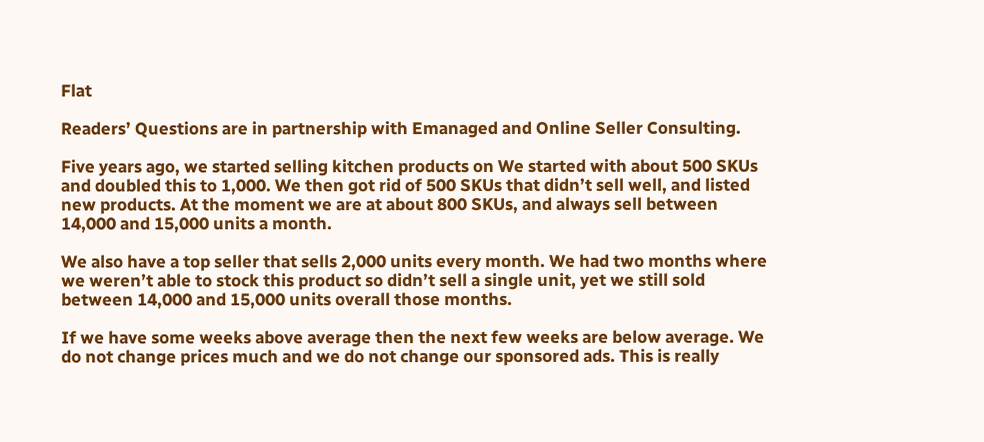Flat

Readers’ Questions are in partnership with Emanaged and Online Seller Consulting.

Five years ago, we started selling kitchen products on We started with about 500 SKUs and doubled this to 1,000. We then got rid of 500 SKUs that didn’t sell well, and listed new products. At the moment we are at about 800 SKUs, and always sell between 14,000 and 15,000 units a month.

We also have a top seller that sells 2,000 units every month. We had two months where we weren’t able to stock this product so didn’t sell a single unit, yet we still sold between 14,000 and 15,000 units overall those months.

If we have some weeks above average then the next few weeks are below average. We do not change prices much and we do not change our sponsored ads. This is really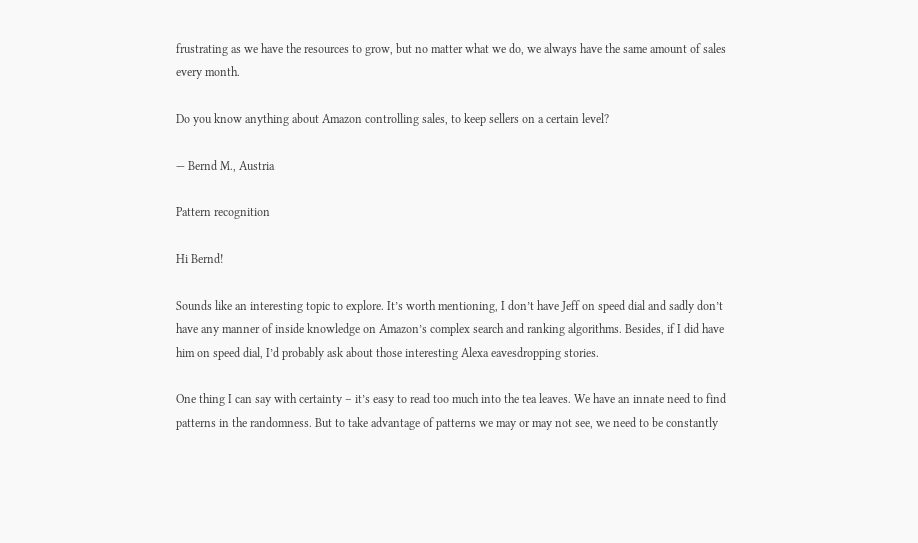frustrating as we have the resources to grow, but no matter what we do, we always have the same amount of sales every month.

Do you know anything about Amazon controlling sales, to keep sellers on a certain level?

— Bernd M., Austria

Pattern recognition

Hi Bernd!

Sounds like an interesting topic to explore. It’s worth mentioning, I don’t have Jeff on speed dial and sadly don’t have any manner of inside knowledge on Amazon’s complex search and ranking algorithms. Besides, if I did have him on speed dial, I’d probably ask about those interesting Alexa eavesdropping stories.

One thing I can say with certainty – it’s easy to read too much into the tea leaves. We have an innate need to find patterns in the randomness. But to take advantage of patterns we may or may not see, we need to be constantly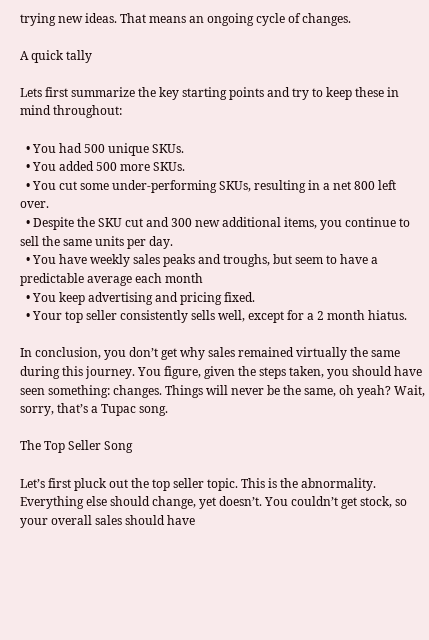trying new ideas. That means an ongoing cycle of changes.

A quick tally

Lets first summarize the key starting points and try to keep these in mind throughout:

  • You had 500 unique SKUs.
  • You added 500 more SKUs.
  • You cut some under-performing SKUs, resulting in a net 800 left over.
  • Despite the SKU cut and 300 new additional items, you continue to sell the same units per day.
  • You have weekly sales peaks and troughs, but seem to have a predictable average each month
  • You keep advertising and pricing fixed.
  • Your top seller consistently sells well, except for a 2 month hiatus.

In conclusion, you don’t get why sales remained virtually the same during this journey. You figure, given the steps taken, you should have seen something: changes. Things will never be the same, oh yeah? Wait, sorry, that’s a Tupac song.

The Top Seller Song

Let’s first pluck out the top seller topic. This is the abnormality. Everything else should change, yet doesn’t. You couldn’t get stock, so your overall sales should have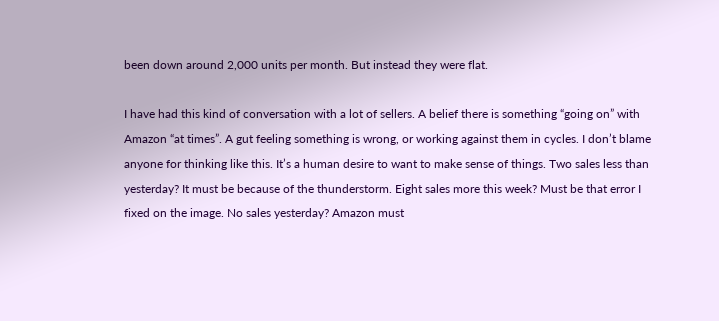been down around 2,000 units per month. But instead they were flat.

I have had this kind of conversation with a lot of sellers. A belief there is something “going on” with Amazon “at times”. A gut feeling something is wrong, or working against them in cycles. I don’t blame anyone for thinking like this. It’s a human desire to want to make sense of things. Two sales less than yesterday? It must be because of the thunderstorm. Eight sales more this week? Must be that error I fixed on the image. No sales yesterday? Amazon must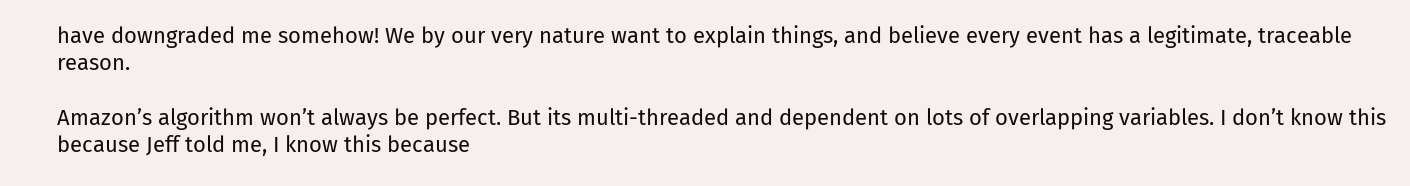have downgraded me somehow! We by our very nature want to explain things, and believe every event has a legitimate, traceable reason.

Amazon’s algorithm won’t always be perfect. But its multi-threaded and dependent on lots of overlapping variables. I don’t know this because Jeff told me, I know this because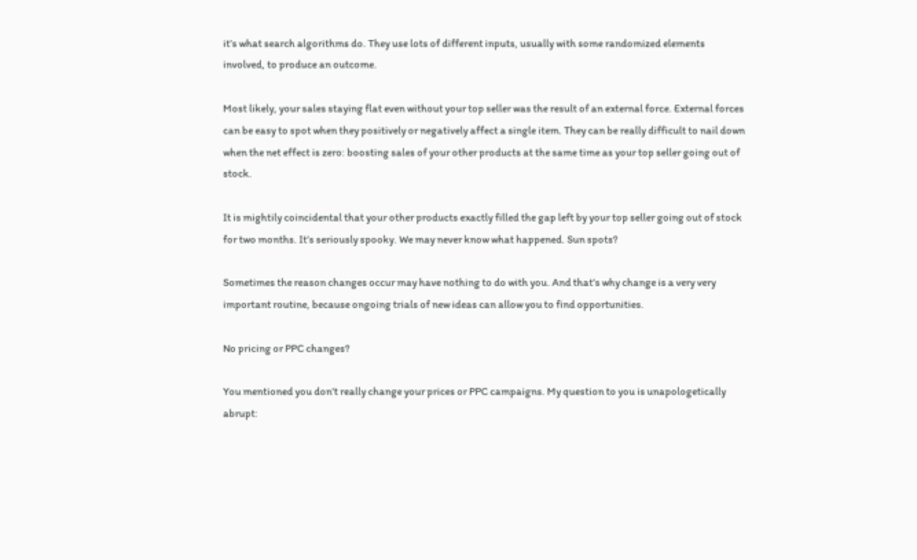it’s what search algorithms do. They use lots of different inputs, usually with some randomized elements involved, to produce an outcome.

Most likely, your sales staying flat even without your top seller was the result of an external force. External forces can be easy to spot when they positively or negatively affect a single item. They can be really difficult to nail down when the net effect is zero: boosting sales of your other products at the same time as your top seller going out of stock.

It is mightily coincidental that your other products exactly filled the gap left by your top seller going out of stock for two months. It’s seriously spooky. We may never know what happened. Sun spots?

Sometimes the reason changes occur may have nothing to do with you. And that’s why change is a very very important routine, because ongoing trials of new ideas can allow you to find opportunities.

No pricing or PPC changes?

You mentioned you don’t really change your prices or PPC campaigns. My question to you is unapologetically abrupt: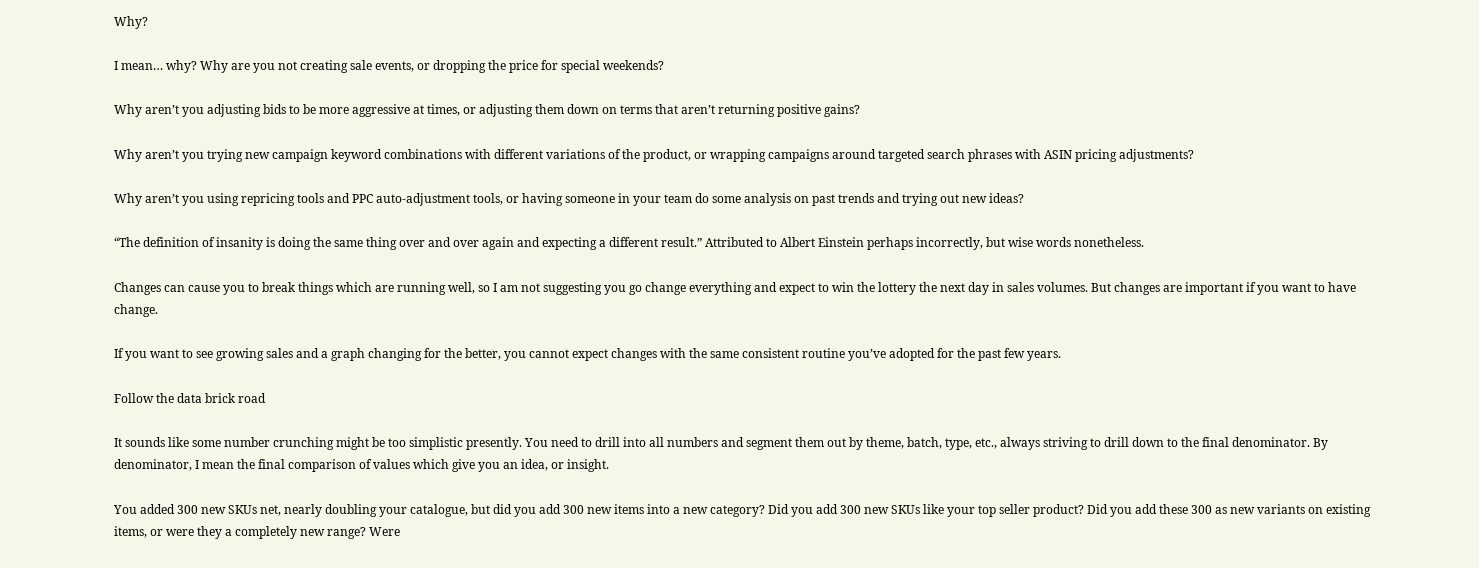Why?

I mean… why? Why are you not creating sale events, or dropping the price for special weekends?

Why aren’t you adjusting bids to be more aggressive at times, or adjusting them down on terms that aren’t returning positive gains?

Why aren’t you trying new campaign keyword combinations with different variations of the product, or wrapping campaigns around targeted search phrases with ASIN pricing adjustments?

Why aren’t you using repricing tools and PPC auto-adjustment tools, or having someone in your team do some analysis on past trends and trying out new ideas?

“The definition of insanity is doing the same thing over and over again and expecting a different result.” Attributed to Albert Einstein perhaps incorrectly, but wise words nonetheless.

Changes can cause you to break things which are running well, so I am not suggesting you go change everything and expect to win the lottery the next day in sales volumes. But changes are important if you want to have change.

If you want to see growing sales and a graph changing for the better, you cannot expect changes with the same consistent routine you’ve adopted for the past few years.

Follow the data brick road

It sounds like some number crunching might be too simplistic presently. You need to drill into all numbers and segment them out by theme, batch, type, etc., always striving to drill down to the final denominator. By denominator, I mean the final comparison of values which give you an idea, or insight.

You added 300 new SKUs net, nearly doubling your catalogue, but did you add 300 new items into a new category? Did you add 300 new SKUs like your top seller product? Did you add these 300 as new variants on existing items, or were they a completely new range? Were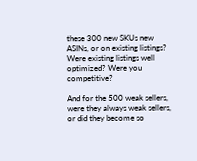these 300 new SKUs new ASINs, or on existing listings? Were existing listings well optimized? Were you competitive?

And for the 500 weak sellers, were they always weak sellers, or did they become so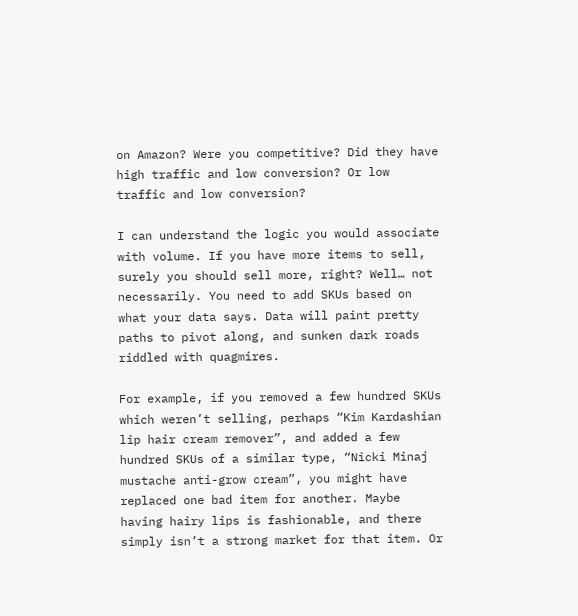on Amazon? Were you competitive? Did they have high traffic and low conversion? Or low traffic and low conversion?

I can understand the logic you would associate with volume. If you have more items to sell, surely you should sell more, right? Well… not necessarily. You need to add SKUs based on what your data says. Data will paint pretty paths to pivot along, and sunken dark roads riddled with quagmires.

For example, if you removed a few hundred SKUs which weren’t selling, perhaps “Kim Kardashian lip hair cream remover”, and added a few hundred SKUs of a similar type, “Nicki Minaj mustache anti-grow cream”, you might have replaced one bad item for another. Maybe having hairy lips is fashionable, and there simply isn’t a strong market for that item. Or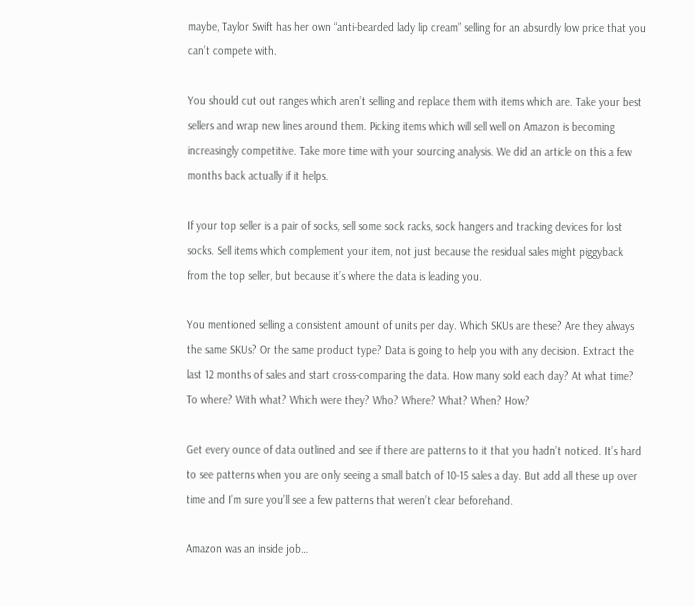maybe, Taylor Swift has her own “anti-bearded lady lip cream” selling for an absurdly low price that you can’t compete with.

You should cut out ranges which aren’t selling and replace them with items which are. Take your best sellers and wrap new lines around them. Picking items which will sell well on Amazon is becoming increasingly competitive. Take more time with your sourcing analysis. We did an article on this a few months back actually if it helps.

If your top seller is a pair of socks, sell some sock racks, sock hangers and tracking devices for lost socks. Sell items which complement your item, not just because the residual sales might piggyback from the top seller, but because it’s where the data is leading you.

You mentioned selling a consistent amount of units per day. Which SKUs are these? Are they always the same SKUs? Or the same product type? Data is going to help you with any decision. Extract the last 12 months of sales and start cross-comparing the data. How many sold each day? At what time? To where? With what? Which were they? Who? Where? What? When? How?

Get every ounce of data outlined and see if there are patterns to it that you hadn’t noticed. It’s hard to see patterns when you are only seeing a small batch of 10-15 sales a day. But add all these up over time and I’m sure you’ll see a few patterns that weren’t clear beforehand.

Amazon was an inside job…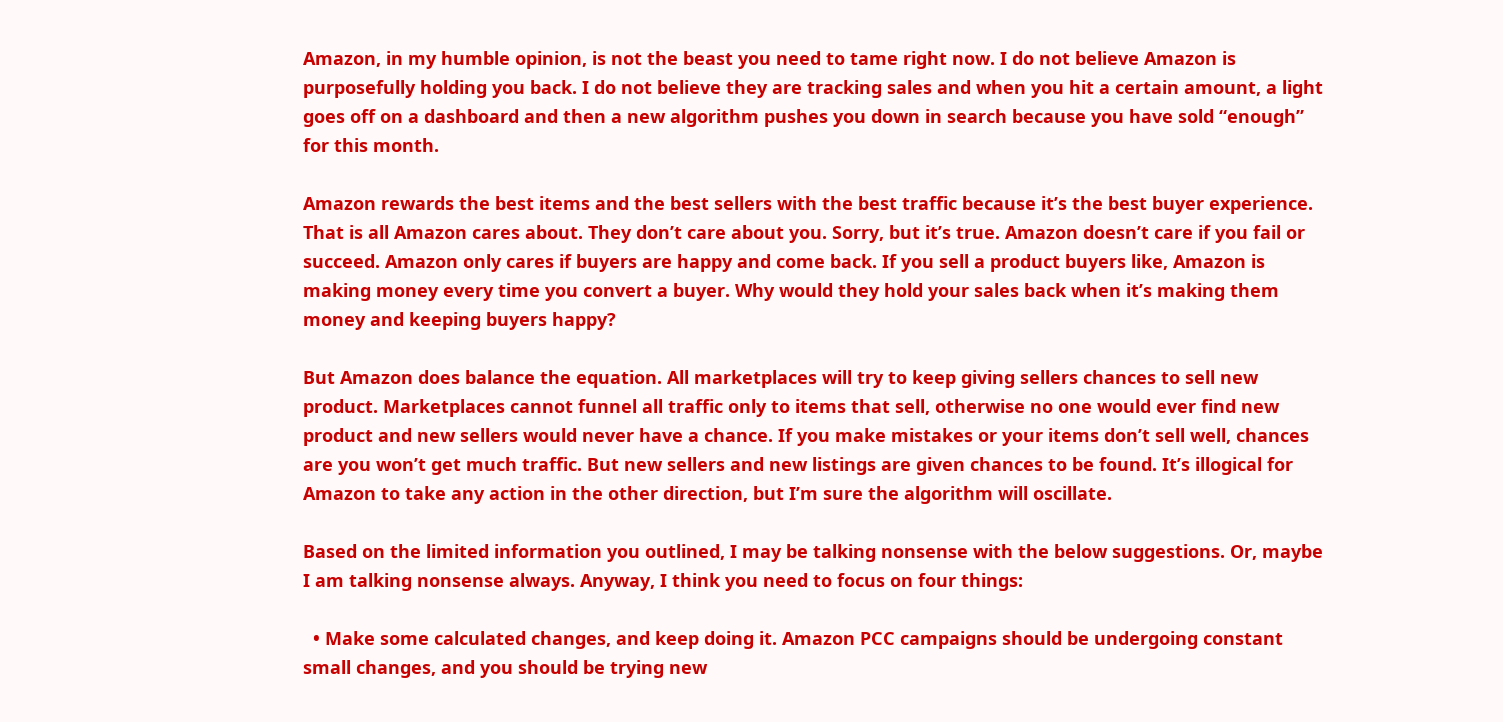Amazon, in my humble opinion, is not the beast you need to tame right now. I do not believe Amazon is purposefully holding you back. I do not believe they are tracking sales and when you hit a certain amount, a light goes off on a dashboard and then a new algorithm pushes you down in search because you have sold “enough” for this month.

Amazon rewards the best items and the best sellers with the best traffic because it’s the best buyer experience. That is all Amazon cares about. They don’t care about you. Sorry, but it’s true. Amazon doesn’t care if you fail or succeed. Amazon only cares if buyers are happy and come back. If you sell a product buyers like, Amazon is making money every time you convert a buyer. Why would they hold your sales back when it’s making them money and keeping buyers happy?

But Amazon does balance the equation. All marketplaces will try to keep giving sellers chances to sell new product. Marketplaces cannot funnel all traffic only to items that sell, otherwise no one would ever find new product and new sellers would never have a chance. If you make mistakes or your items don’t sell well, chances are you won’t get much traffic. But new sellers and new listings are given chances to be found. It’s illogical for Amazon to take any action in the other direction, but I’m sure the algorithm will oscillate.

Based on the limited information you outlined, I may be talking nonsense with the below suggestions. Or, maybe I am talking nonsense always. Anyway, I think you need to focus on four things:

  • Make some calculated changes, and keep doing it. Amazon PCC campaigns should be undergoing constant small changes, and you should be trying new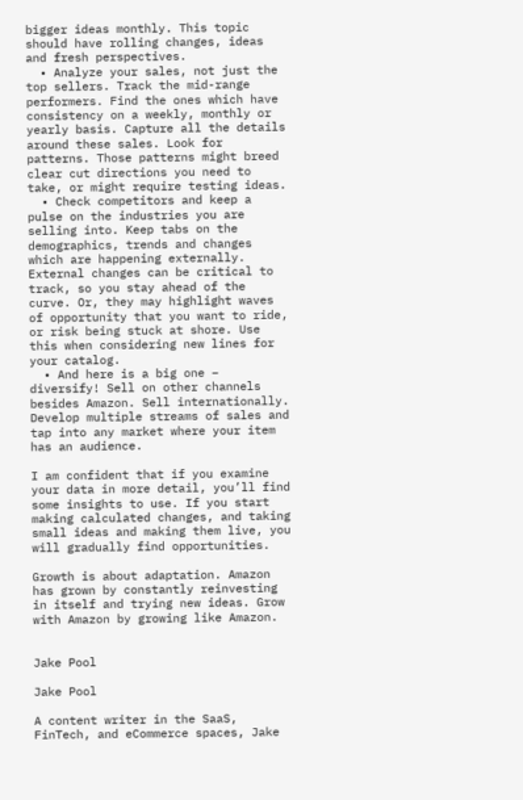bigger ideas monthly. This topic should have rolling changes, ideas and fresh perspectives.
  • Analyze your sales, not just the top sellers. Track the mid-range performers. Find the ones which have consistency on a weekly, monthly or yearly basis. Capture all the details around these sales. Look for patterns. Those patterns might breed clear cut directions you need to take, or might require testing ideas.
  • Check competitors and keep a pulse on the industries you are selling into. Keep tabs on the demographics, trends and changes which are happening externally. External changes can be critical to track, so you stay ahead of the curve. Or, they may highlight waves of opportunity that you want to ride, or risk being stuck at shore. Use this when considering new lines for your catalog.
  • And here is a big one – diversify! Sell on other channels besides Amazon. Sell internationally. Develop multiple streams of sales and tap into any market where your item has an audience.

I am confident that if you examine your data in more detail, you’ll find some insights to use. If you start making calculated changes, and taking small ideas and making them live, you will gradually find opportunities.

Growth is about adaptation. Amazon has grown by constantly reinvesting in itself and trying new ideas. Grow with Amazon by growing like Amazon.


Jake Pool

Jake Pool

A content writer in the SaaS, FinTech, and eCommerce spaces, Jake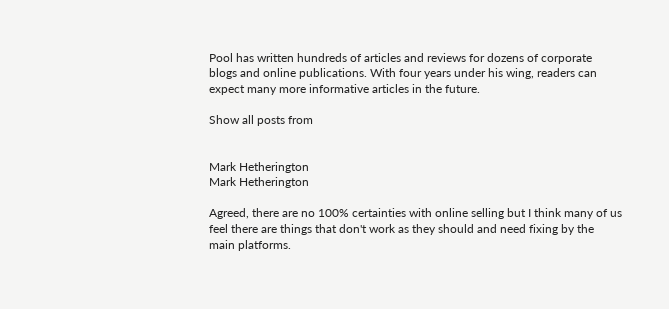Pool has written hundreds of articles and reviews for dozens of corporate blogs and online publications. With four years under his wing, readers can expect many more informative articles in the future.

Show all posts from


Mark Hetherington
Mark Hetherington

Agreed, there are no 100% certainties with online selling but I think many of us feel there are things that don't work as they should and need fixing by the main platforms.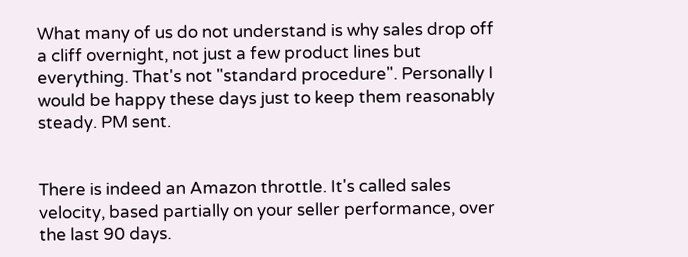What many of us do not understand is why sales drop off a cliff overnight, not just a few product lines but everything. That's not "standard procedure". Personally I would be happy these days just to keep them reasonably steady. PM sent.


There is indeed an Amazon throttle. It's called sales velocity, based partially on your seller performance, over the last 90 days.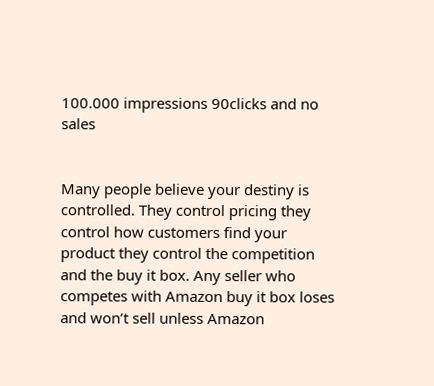100.000 impressions 90clicks and no sales


Many people believe your destiny is controlled. They control pricing they control how customers find your product they control the competition and the buy it box. Any seller who competes with Amazon buy it box loses and won’t sell unless Amazon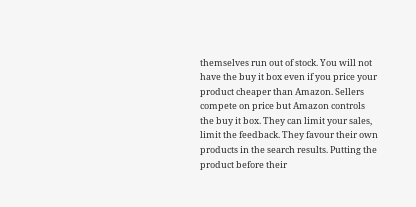themselves run out of stock. You will not have the buy it box even if you price your product cheaper than Amazon. Sellers compete on price but Amazon controls the buy it box. They can limit your sales, limit the feedback. They favour their own products in the search results. Putting the product before their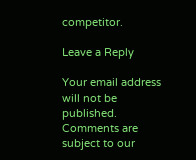competitor.

Leave a Reply

Your email address will not be published. Comments are subject to our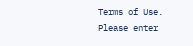Terms of Use.
Please enter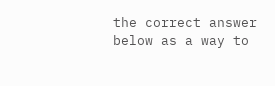the correct answer below as a way to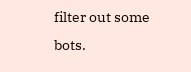filter out some bots.